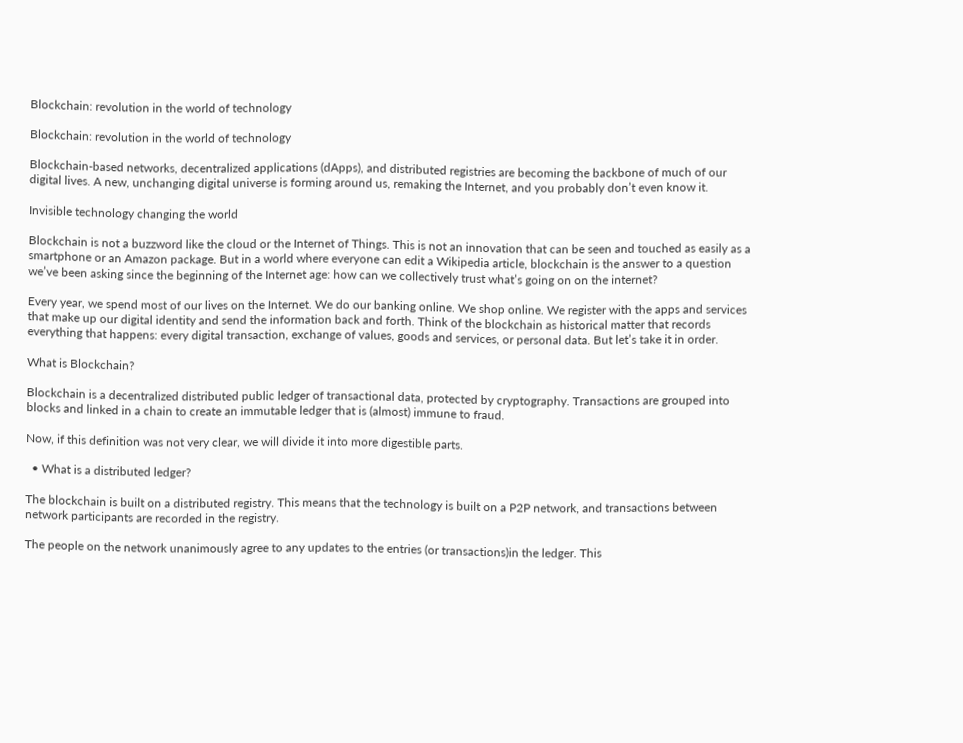Blockchain: revolution in the world of technology

Blockchain: revolution in the world of technology

Blockchain-based networks, decentralized applications (dApps), and distributed registries are becoming the backbone of much of our digital lives. A new, unchanging digital universe is forming around us, remaking the Internet, and you probably don’t even know it.

Invisible technology changing the world

Blockchain is not a buzzword like the cloud or the Internet of Things. This is not an innovation that can be seen and touched as easily as a smartphone or an Amazon package. But in a world where everyone can edit a Wikipedia article, blockchain is the answer to a question we’ve been asking since the beginning of the Internet age: how can we collectively trust what’s going on on the internet?

Every year, we spend most of our lives on the Internet. We do our banking online. We shop online. We register with the apps and services that make up our digital identity and send the information back and forth. Think of the blockchain as historical matter that records everything that happens: every digital transaction, exchange of values, goods and services, or personal data. But let’s take it in order.

What is Blockchain?

Blockchain is a decentralized distributed public ledger of transactional data, protected by cryptography. Transactions are grouped into blocks and linked in a chain to create an immutable ledger that is (almost) immune to fraud.

Now, if this definition was not very clear, we will divide it into more digestible parts.

  • What is a distributed ledger?

The blockchain is built on a distributed registry. This means that the technology is built on a P2P network, and transactions between network participants are recorded in the registry.

The people on the network unanimously agree to any updates to the entries (or transactions)in the ledger. This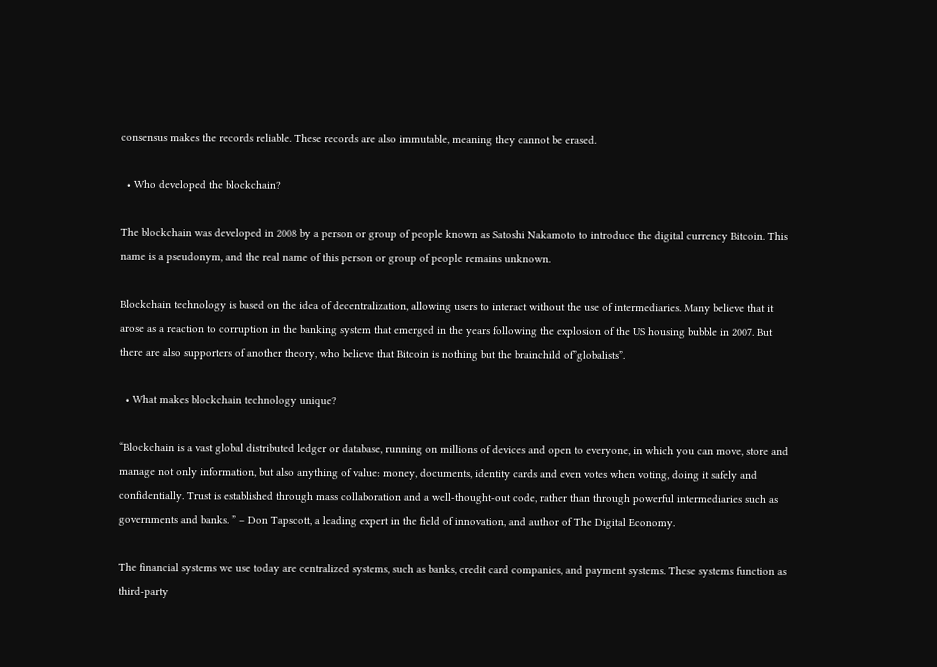consensus makes the records reliable. These records are also immutable, meaning they cannot be erased.

  • Who developed the blockchain?

The blockchain was developed in 2008 by a person or group of people known as Satoshi Nakamoto to introduce the digital currency Bitcoin. This name is a pseudonym, and the real name of this person or group of people remains unknown.

Blockchain technology is based on the idea of decentralization, allowing users to interact without the use of intermediaries. Many believe that it arose as a reaction to corruption in the banking system that emerged in the years following the explosion of the US housing bubble in 2007. But there are also supporters of another theory, who believe that Bitcoin is nothing but the brainchild of”globalists”.

  • What makes blockchain technology unique?

“Blockchain is a vast global distributed ledger or database, running on millions of devices and open to everyone, in which you can move, store and manage not only information, but also anything of value: money, documents, identity cards and even votes when voting, doing it safely and confidentially. Trust is established through mass collaboration and a well-thought-out code, rather than through powerful intermediaries such as governments and banks. ” – Don Tapscott, a leading expert in the field of innovation, and author of The Digital Economy.

The financial systems we use today are centralized systems, such as banks, credit card companies, and payment systems. These systems function as third-party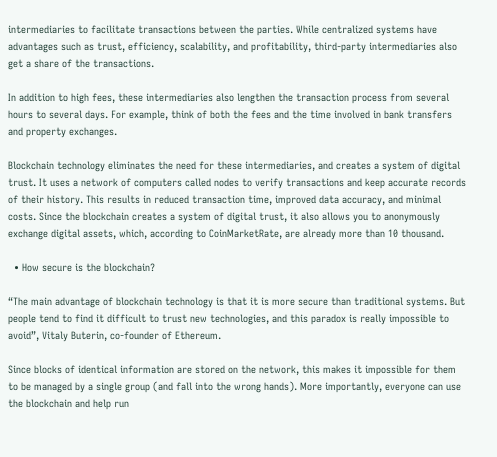intermediaries to facilitate transactions between the parties. While centralized systems have advantages such as trust, efficiency, scalability, and profitability, third-party intermediaries also get a share of the transactions.

In addition to high fees, these intermediaries also lengthen the transaction process from several hours to several days. For example, think of both the fees and the time involved in bank transfers and property exchanges.

Blockchain technology eliminates the need for these intermediaries, and creates a system of digital trust. It uses a network of computers called nodes to verify transactions and keep accurate records of their history. This results in reduced transaction time, improved data accuracy, and minimal costs. Since the blockchain creates a system of digital trust, it also allows you to anonymously exchange digital assets, which, according to CoinMarketRate, are already more than 10 thousand.

  • How secure is the blockchain?

“The main advantage of blockchain technology is that it is more secure than traditional systems. But people tend to find it difficult to trust new technologies, and this paradox is really impossible to avoid”, Vitaly Buterin, co-founder of Ethereum.

Since blocks of identical information are stored on the network, this makes it impossible for them to be managed by a single group (and fall into the wrong hands). More importantly, everyone can use the blockchain and help run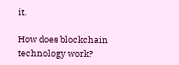it.

How does blockchain technology work?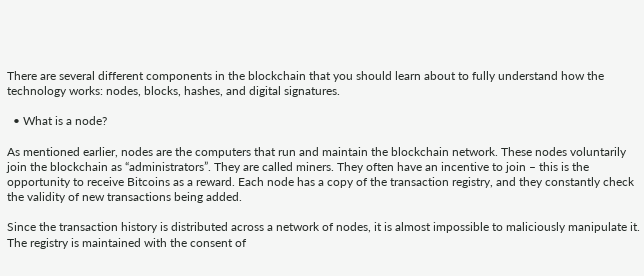There are several different components in the blockchain that you should learn about to fully understand how the technology works: nodes, blocks, hashes, and digital signatures.

  • What is a node?

As mentioned earlier, nodes are the computers that run and maintain the blockchain network. These nodes voluntarily join the blockchain as “administrators”. They are called miners. They often have an incentive to join – this is the opportunity to receive Bitcoins as a reward. Each node has a copy of the transaction registry, and they constantly check the validity of new transactions being added.

Since the transaction history is distributed across a network of nodes, it is almost impossible to maliciously manipulate it. The registry is maintained with the consent of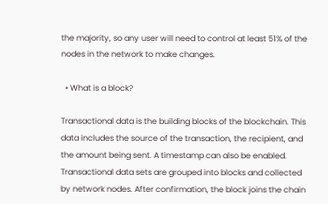the majority, so any user will need to control at least 51% of the nodes in the network to make changes.

  • What is a block?

Transactional data is the building blocks of the blockchain. This data includes the source of the transaction, the recipient, and the amount being sent. A timestamp can also be enabled. Transactional data sets are grouped into blocks and collected by network nodes. After confirmation, the block joins the chain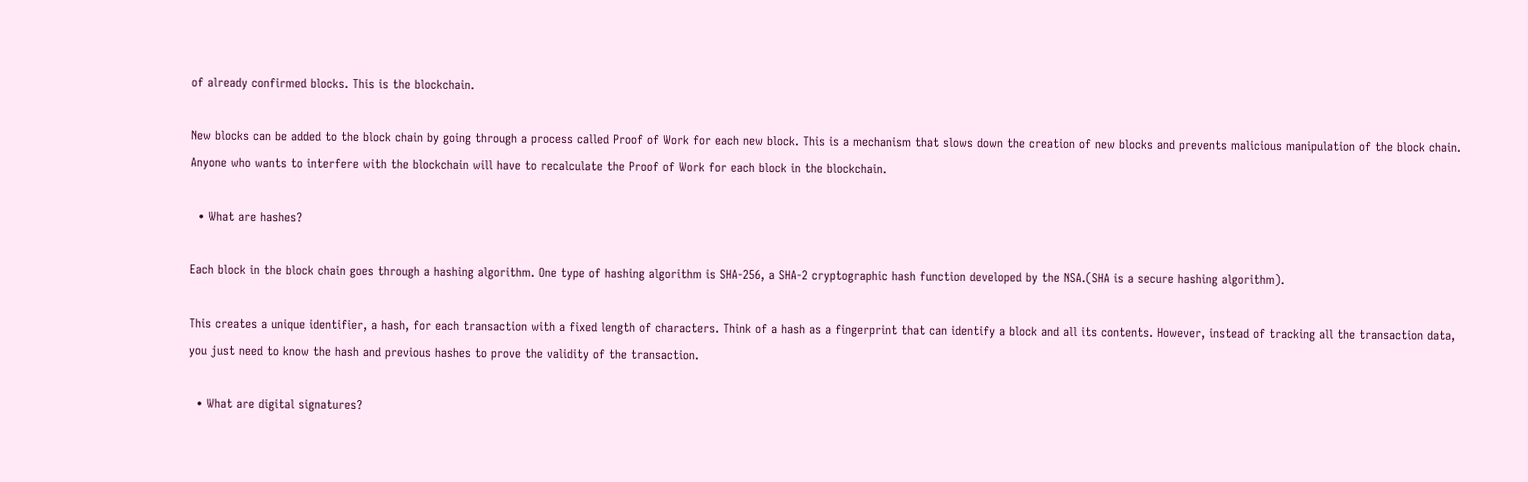of already confirmed blocks. This is the blockchain.

New blocks can be added to the block chain by going through a process called Proof of Work for each new block. This is a mechanism that slows down the creation of new blocks and prevents malicious manipulation of the block chain. Anyone who wants to interfere with the blockchain will have to recalculate the Proof of Work for each block in the blockchain.

  • What are hashes?

Each block in the block chain goes through a hashing algorithm. One type of hashing algorithm is SHA-256, a SHA-2 cryptographic hash function developed by the NSA.(SHA is a secure hashing algorithm).

This creates a unique identifier, a hash, for each transaction with a fixed length of characters. Think of a hash as a fingerprint that can identify a block and all its contents. However, instead of tracking all the transaction data, you just need to know the hash and previous hashes to prove the validity of the transaction.

  • What are digital signatures?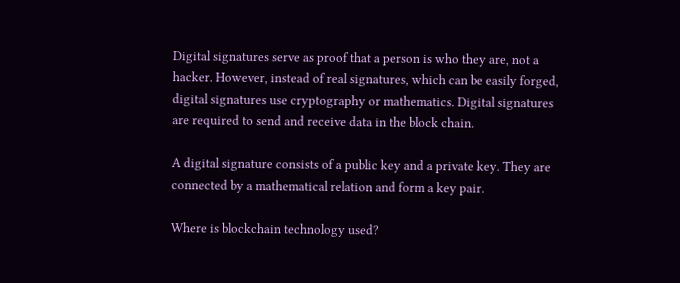Digital signatures serve as proof that a person is who they are, not a hacker. However, instead of real signatures, which can be easily forged, digital signatures use cryptography or mathematics. Digital signatures are required to send and receive data in the block chain.

A digital signature consists of a public key and a private key. They are connected by a mathematical relation and form a key pair.

Where is blockchain technology used?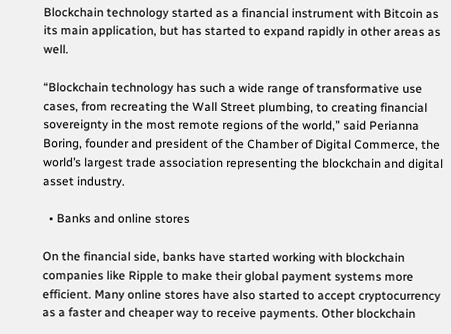Blockchain technology started as a financial instrument with Bitcoin as its main application, but has started to expand rapidly in other areas as well.

“Blockchain technology has such a wide range of transformative use cases, from recreating the Wall Street plumbing, to creating financial sovereignty in the most remote regions of the world,” said Perianna Boring, founder and president of the Chamber of Digital Commerce, the world’s largest trade association representing the blockchain and digital asset industry.

  • Banks and online stores

On the financial side, banks have started working with blockchain companies like Ripple to make their global payment systems more efficient. Many online stores have also started to accept cryptocurrency as a faster and cheaper way to receive payments. Other blockchain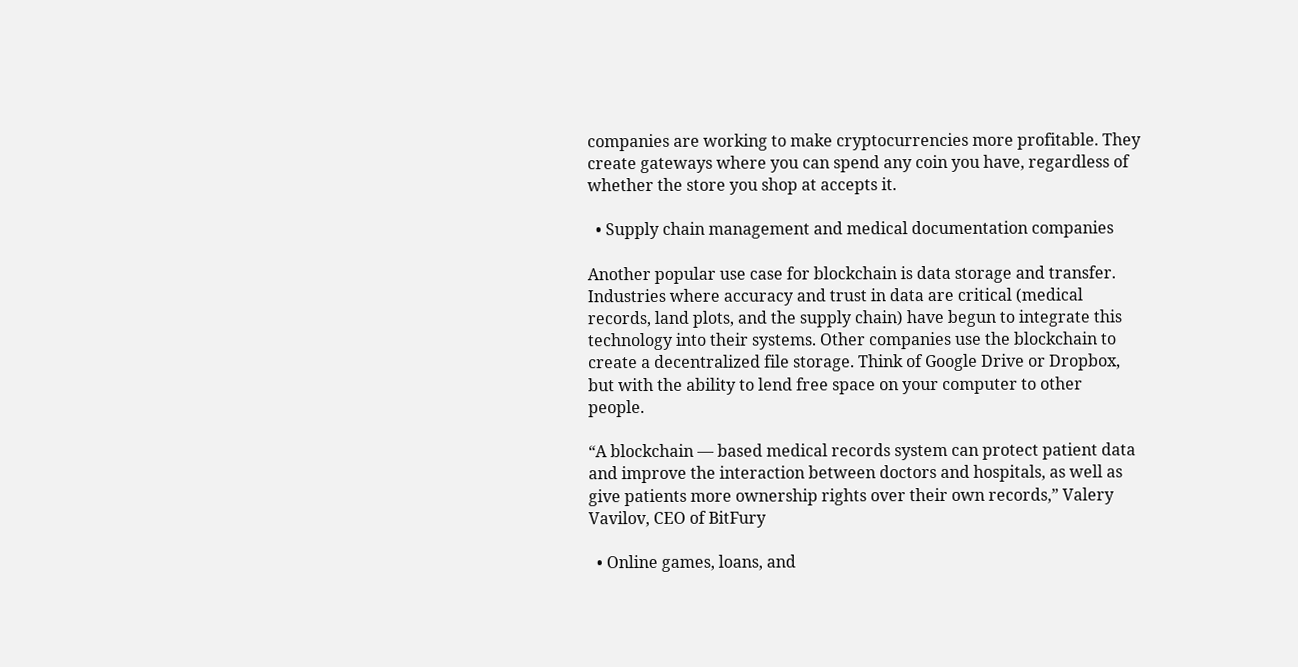companies are working to make cryptocurrencies more profitable. They create gateways where you can spend any coin you have, regardless of whether the store you shop at accepts it.

  • Supply chain management and medical documentation companies

Another popular use case for blockchain is data storage and transfer. Industries where accuracy and trust in data are critical (medical records, land plots, and the supply chain) have begun to integrate this technology into their systems. Other companies use the blockchain to create a decentralized file storage. Think of Google Drive or Dropbox, but with the ability to lend free space on your computer to other people.

“A blockchain — based medical records system can protect patient data and improve the interaction between doctors and hospitals, as well as give patients more ownership rights over their own records,” Valery Vavilov, CEO of BitFury

  • Online games, loans, and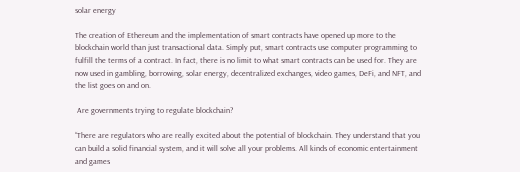solar energy

The creation of Ethereum and the implementation of smart contracts have opened up more to the blockchain world than just transactional data. Simply put, smart contracts use computer programming to fulfill the terms of a contract. In fact, there is no limit to what smart contracts can be used for. They are now used in gambling, borrowing, solar energy, decentralized exchanges, video games, DeFi, and NFT, and the list goes on and on.

 Are governments trying to regulate blockchain?

“There are regulators who are really excited about the potential of blockchain. They understand that you can build a solid financial system, and it will solve all your problems. All kinds of economic entertainment and games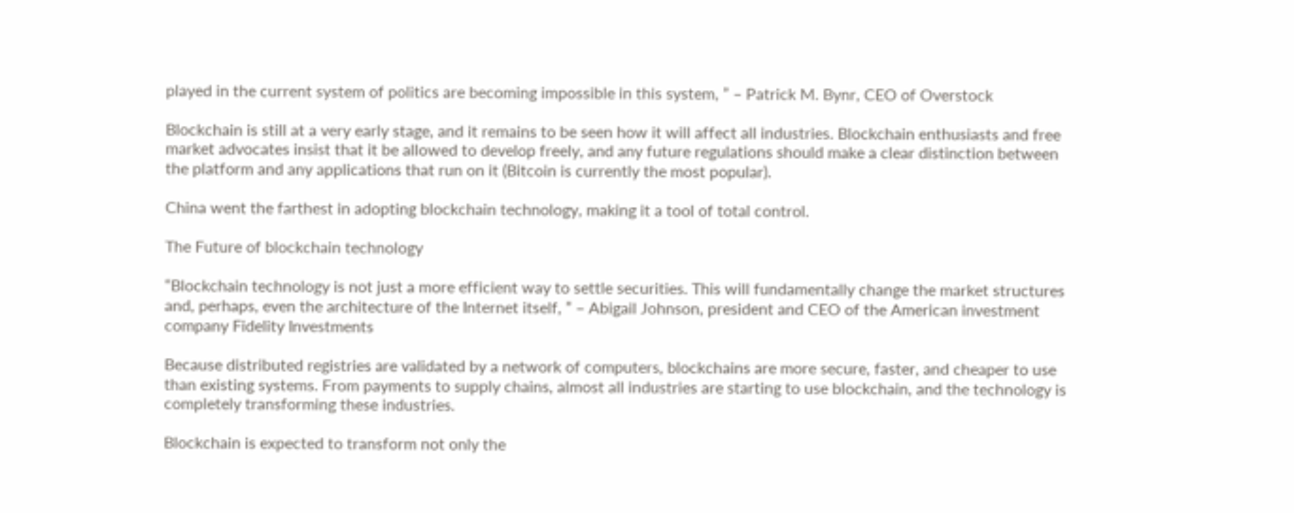played in the current system of politics are becoming impossible in this system, ” – Patrick M. Bynr, CEO of Overstock

Blockchain is still at a very early stage, and it remains to be seen how it will affect all industries. Blockchain enthusiasts and free market advocates insist that it be allowed to develop freely, and any future regulations should make a clear distinction between the platform and any applications that run on it (Bitcoin is currently the most popular).

China went the farthest in adopting blockchain technology, making it a tool of total control.

The Future of blockchain technology

“Blockchain technology is not just a more efficient way to settle securities. This will fundamentally change the market structures and, perhaps, even the architecture of the Internet itself, ” – Abigail Johnson, president and CEO of the American investment company Fidelity Investments

Because distributed registries are validated by a network of computers, blockchains are more secure, faster, and cheaper to use than existing systems. From payments to supply chains, almost all industries are starting to use blockchain, and the technology is completely transforming these industries.

Blockchain is expected to transform not only the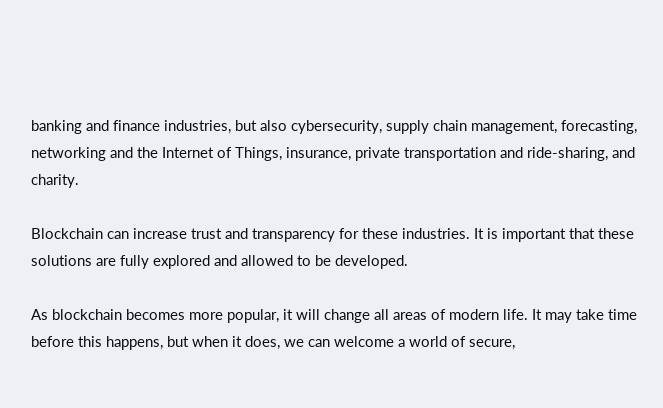banking and finance industries, but also cybersecurity, supply chain management, forecasting, networking and the Internet of Things, insurance, private transportation and ride-sharing, and charity.

Blockchain can increase trust and transparency for these industries. It is important that these solutions are fully explored and allowed to be developed.

As blockchain becomes more popular, it will change all areas of modern life. It may take time before this happens, but when it does, we can welcome a world of secure,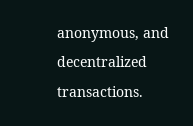anonymous, and decentralized transactions.